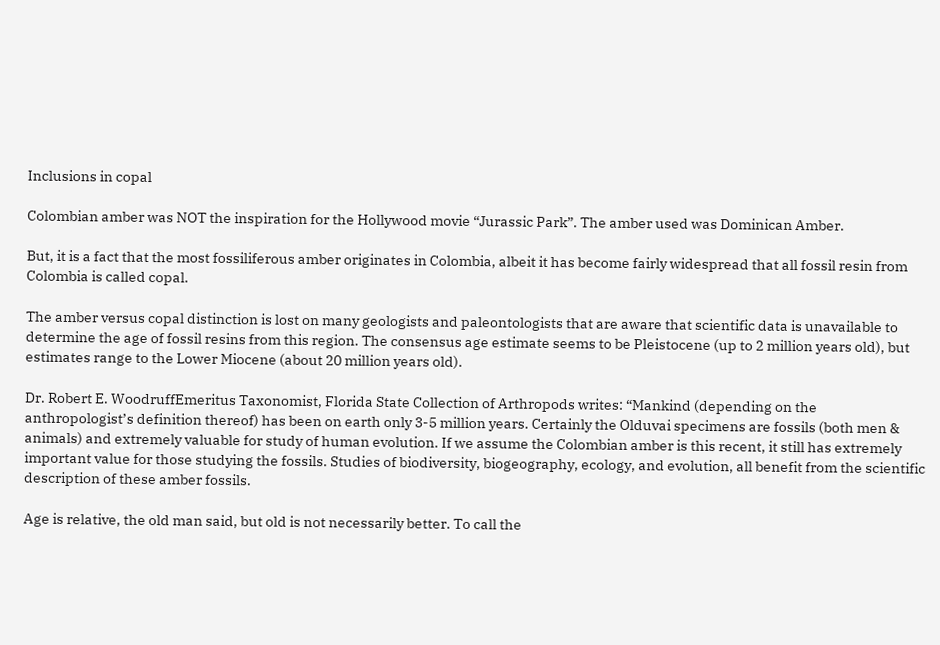Inclusions in copal

Colombian amber was NOT the inspiration for the Hollywood movie “Jurassic Park”. The amber used was Dominican Amber.

But, it is a fact that the most fossiliferous amber originates in Colombia, albeit it has become fairly widespread that all fossil resin from Colombia is called copal.

The amber versus copal distinction is lost on many geologists and paleontologists that are aware that scientific data is unavailable to determine the age of fossil resins from this region. The consensus age estimate seems to be Pleistocene (up to 2 million years old), but estimates range to the Lower Miocene (about 20 million years old).

Dr. Robert E. WoodruffEmeritus Taxonomist, Florida State Collection of Arthropods writes: “Mankind (depending on the anthropologist’s definition thereof) has been on earth only 3-5 million years. Certainly the Olduvai specimens are fossils (both men & animals) and extremely valuable for study of human evolution. If we assume the Colombian amber is this recent, it still has extremely important value for those studying the fossils. Studies of biodiversity, biogeography, ecology, and evolution, all benefit from the scientific description of these amber fossils.

Age is relative, the old man said, but old is not necessarily better. To call the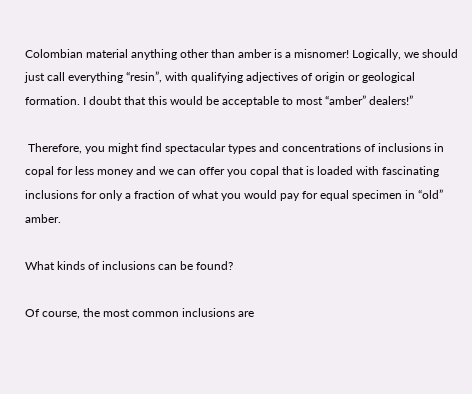Colombian material anything other than amber is a misnomer! Logically, we should just call everything “resin”, with qualifying adjectives of origin or geological formation. I doubt that this would be acceptable to most “amber” dealers!”

 Therefore, you might find spectacular types and concentrations of inclusions in copal for less money and we can offer you copal that is loaded with fascinating inclusions for only a fraction of what you would pay for equal specimen in “old” amber.

What kinds of inclusions can be found?

Of course, the most common inclusions are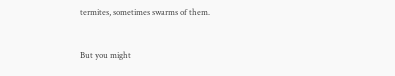termites, sometimes swarms of them.


But you might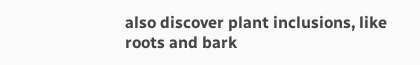also discover plant inclusions, like roots and bark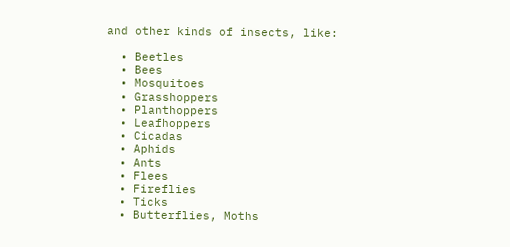and other kinds of insects, like:

  • Beetles
  • Bees
  • Mosquitoes
  • Grasshoppers
  • Planthoppers
  • Leafhoppers
  • Cicadas
  • Aphids
  • Ants
  • Flees
  • Fireflies
  • Ticks
  • Butterflies, Moths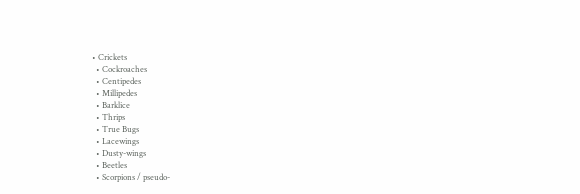• Crickets
  • Cockroaches
  • Centipedes
  • Millipedes
  • Barklice
  • Thrips
  • True Bugs
  • Lacewings
  • Dusty-wings
  • Beetles
  • Scorpions / pseudo-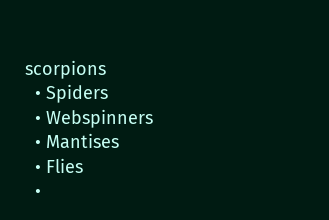scorpions
  • Spiders
  • Webspinners
  • Mantises
  • Flies
  •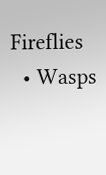Fireflies
  • Wasps